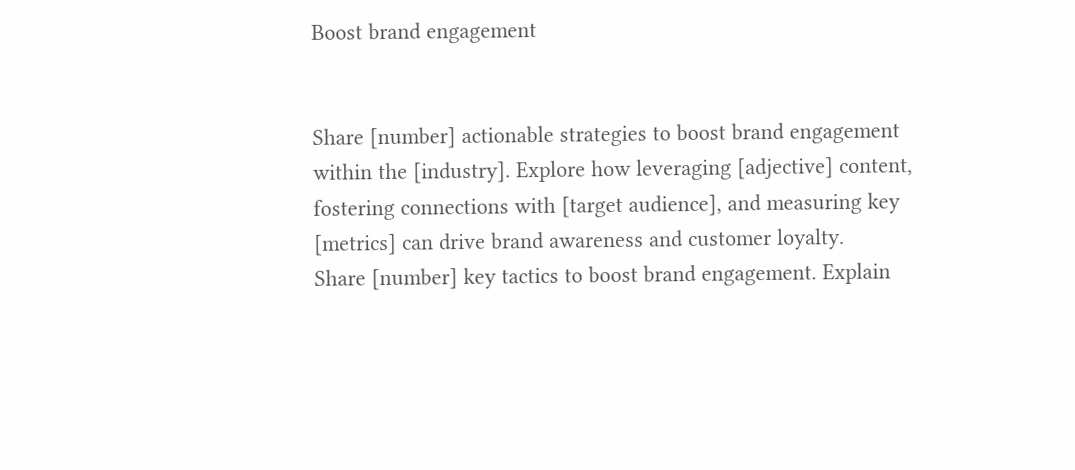Boost brand engagement


Share [number] actionable strategies to boost brand engagement within the [industry]. Explore how leveraging [adjective] content, fostering connections with [target audience], and measuring key [metrics] can drive brand awareness and customer loyalty.
Share [number] key tactics to boost brand engagement. Explain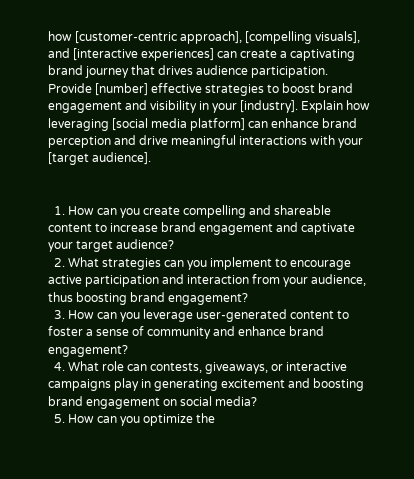how [customer-centric approach], [compelling visuals], and [interactive experiences] can create a captivating brand journey that drives audience participation.
Provide [number] effective strategies to boost brand engagement and visibility in your [industry]. Explain how leveraging [social media platform] can enhance brand perception and drive meaningful interactions with your [target audience].


  1. How can you create compelling and shareable content to increase brand engagement and captivate your target audience?
  2. What strategies can you implement to encourage active participation and interaction from your audience, thus boosting brand engagement?
  3. How can you leverage user-generated content to foster a sense of community and enhance brand engagement?
  4. What role can contests, giveaways, or interactive campaigns play in generating excitement and boosting brand engagement on social media?
  5. How can you optimize the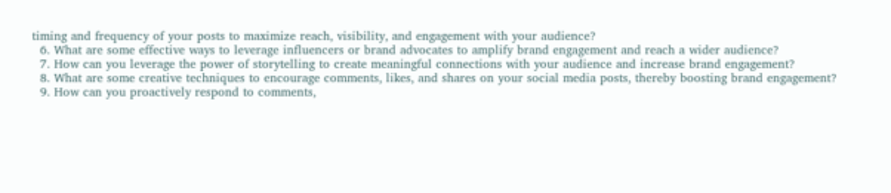timing and frequency of your posts to maximize reach, visibility, and engagement with your audience?
  6. What are some effective ways to leverage influencers or brand advocates to amplify brand engagement and reach a wider audience?
  7. How can you leverage the power of storytelling to create meaningful connections with your audience and increase brand engagement?
  8. What are some creative techniques to encourage comments, likes, and shares on your social media posts, thereby boosting brand engagement?
  9. How can you proactively respond to comments,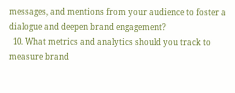messages, and mentions from your audience to foster a dialogue and deepen brand engagement?
  10. What metrics and analytics should you track to measure brand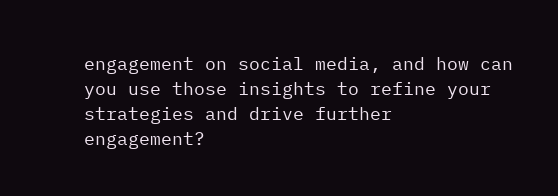engagement on social media, and how can you use those insights to refine your strategies and drive further engagement?